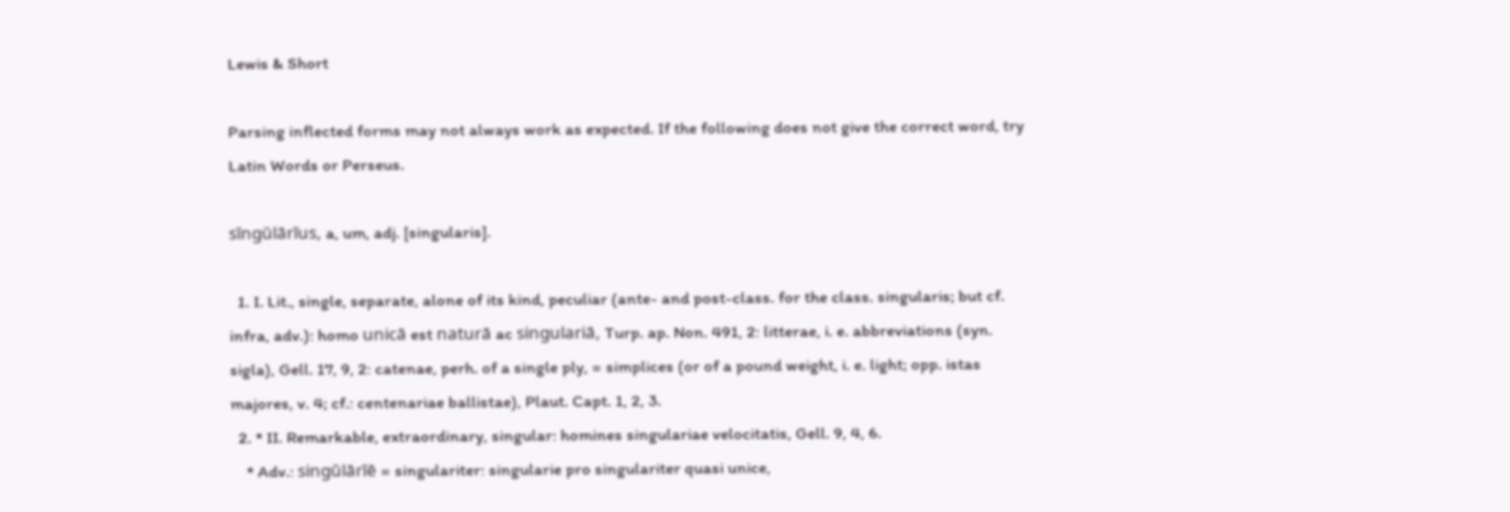Lewis & Short

Parsing inflected forms may not always work as expected. If the following does not give the correct word, try Latin Words or Perseus.

sĭngŭlārĭus, a, um, adj. [singularis].

  1. I. Lit., single, separate, alone of its kind, peculiar (ante- and post-class. for the class. singularis; but cf. infra, adv.): homo unicā est naturā ac singulariā, Turp. ap. Non. 491, 2: litterae, i. e. abbreviations (syn. sigla), Gell. 17, 9, 2: catenae, perh. of a single ply, = simplices (or of a pound weight, i. e. light; opp. istas majores, v. 4; cf.: centenariae ballistae), Plaut. Capt. 1, 2, 3.
  2. * II. Remarkable, extraordinary, singular: homines singulariae velocitatis, Gell. 9, 4, 6.
    * Adv.: singŭlārĭē = singulariter: singularie pro singulariter quasi unice,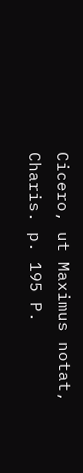Cicero, ut Maximus notat, Charis. p. 195 P.